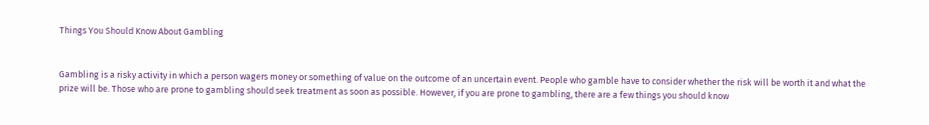Things You Should Know About Gambling


Gambling is a risky activity in which a person wagers money or something of value on the outcome of an uncertain event. People who gamble have to consider whether the risk will be worth it and what the prize will be. Those who are prone to gambling should seek treatment as soon as possible. However, if you are prone to gambling, there are a few things you should know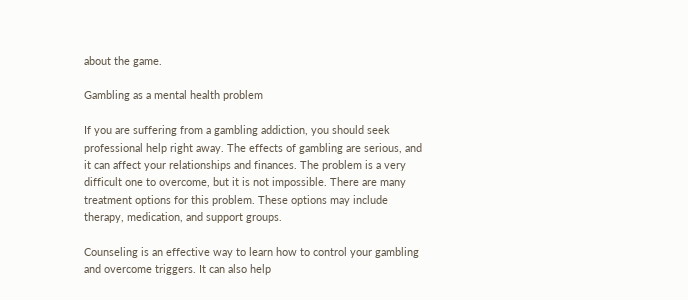about the game.

Gambling as a mental health problem

If you are suffering from a gambling addiction, you should seek professional help right away. The effects of gambling are serious, and it can affect your relationships and finances. The problem is a very difficult one to overcome, but it is not impossible. There are many treatment options for this problem. These options may include therapy, medication, and support groups.

Counseling is an effective way to learn how to control your gambling and overcome triggers. It can also help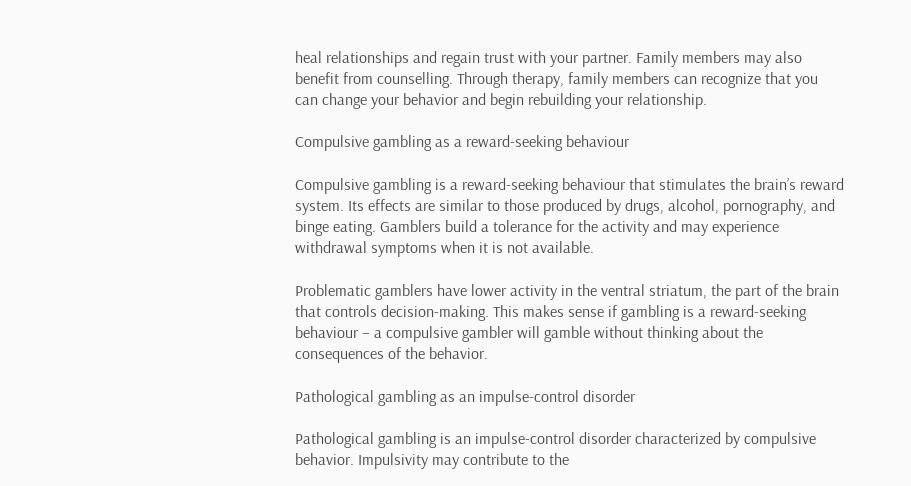heal relationships and regain trust with your partner. Family members may also benefit from counselling. Through therapy, family members can recognize that you can change your behavior and begin rebuilding your relationship.

Compulsive gambling as a reward-seeking behaviour

Compulsive gambling is a reward-seeking behaviour that stimulates the brain’s reward system. Its effects are similar to those produced by drugs, alcohol, pornography, and binge eating. Gamblers build a tolerance for the activity and may experience withdrawal symptoms when it is not available.

Problematic gamblers have lower activity in the ventral striatum, the part of the brain that controls decision-making. This makes sense if gambling is a reward-seeking behaviour – a compulsive gambler will gamble without thinking about the consequences of the behavior.

Pathological gambling as an impulse-control disorder

Pathological gambling is an impulse-control disorder characterized by compulsive behavior. Impulsivity may contribute to the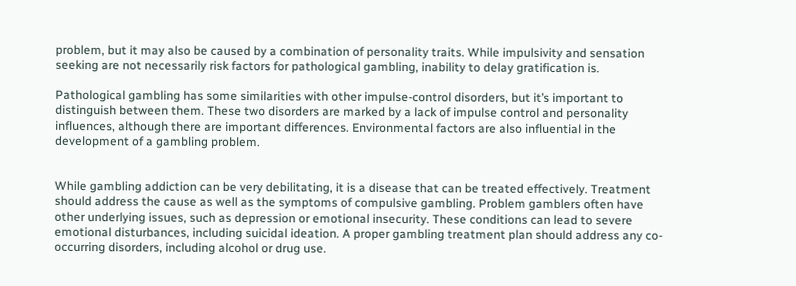problem, but it may also be caused by a combination of personality traits. While impulsivity and sensation seeking are not necessarily risk factors for pathological gambling, inability to delay gratification is.

Pathological gambling has some similarities with other impulse-control disorders, but it’s important to distinguish between them. These two disorders are marked by a lack of impulse control and personality influences, although there are important differences. Environmental factors are also influential in the development of a gambling problem.


While gambling addiction can be very debilitating, it is a disease that can be treated effectively. Treatment should address the cause as well as the symptoms of compulsive gambling. Problem gamblers often have other underlying issues, such as depression or emotional insecurity. These conditions can lead to severe emotional disturbances, including suicidal ideation. A proper gambling treatment plan should address any co-occurring disorders, including alcohol or drug use.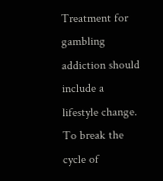Treatment for gambling addiction should include a lifestyle change. To break the cycle of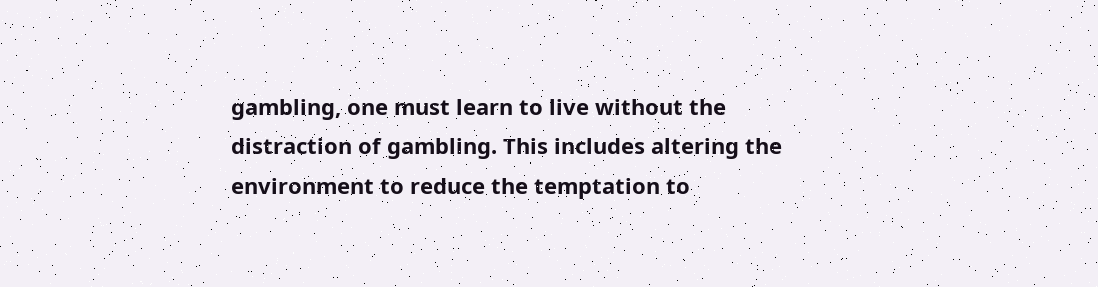gambling, one must learn to live without the distraction of gambling. This includes altering the environment to reduce the temptation to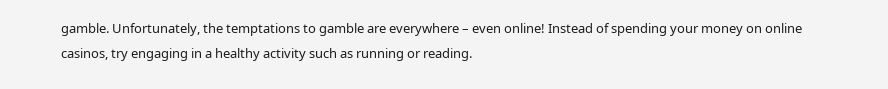gamble. Unfortunately, the temptations to gamble are everywhere – even online! Instead of spending your money on online casinos, try engaging in a healthy activity such as running or reading.